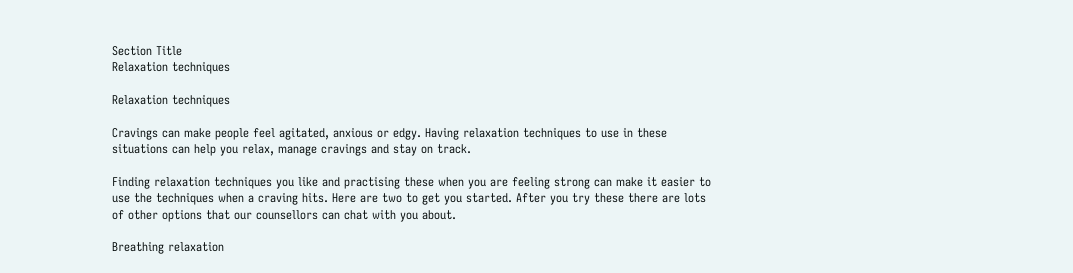Section Title
Relaxation techniques

Relaxation techniques

Cravings can make people feel agitated, anxious or edgy. Having relaxation techniques to use in these situations can help you relax, manage cravings and stay on track.

Finding relaxation techniques you like and practising these when you are feeling strong can make it easier to use the techniques when a craving hits. Here are two to get you started. After you try these there are lots of other options that our counsellors can chat with you about.

Breathing relaxation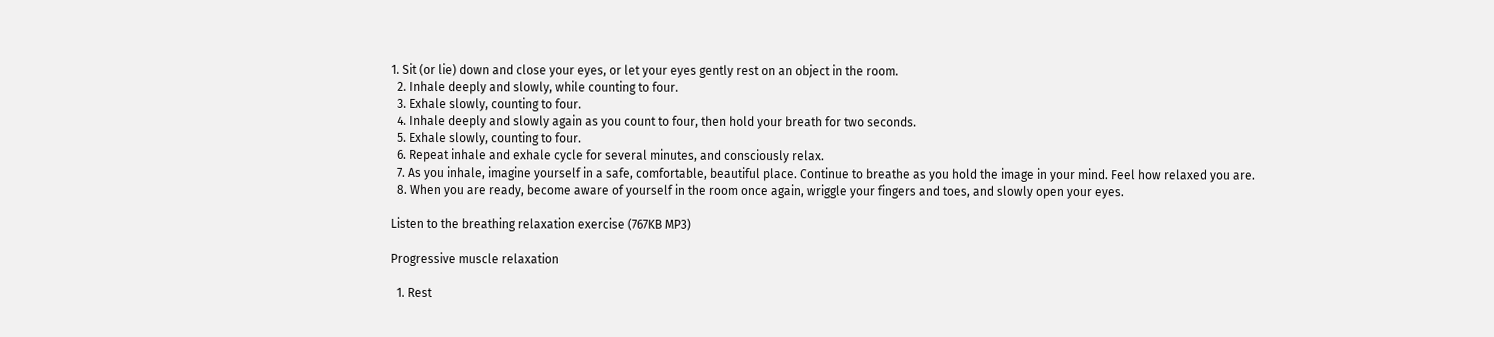1. Sit (or lie) down and close your eyes, or let your eyes gently rest on an object in the room.
  2. Inhale deeply and slowly, while counting to four.
  3. Exhale slowly, counting to four.
  4. Inhale deeply and slowly again as you count to four, then hold your breath for two seconds.
  5. Exhale slowly, counting to four.
  6. Repeat inhale and exhale cycle for several minutes, and consciously relax.
  7. As you inhale, imagine yourself in a safe, comfortable, beautiful place. Continue to breathe as you hold the image in your mind. Feel how relaxed you are.
  8. When you are ready, become aware of yourself in the room once again, wriggle your fingers and toes, and slowly open your eyes.

Listen to the breathing relaxation exercise (767KB MP3)

Progressive muscle relaxation

  1. Rest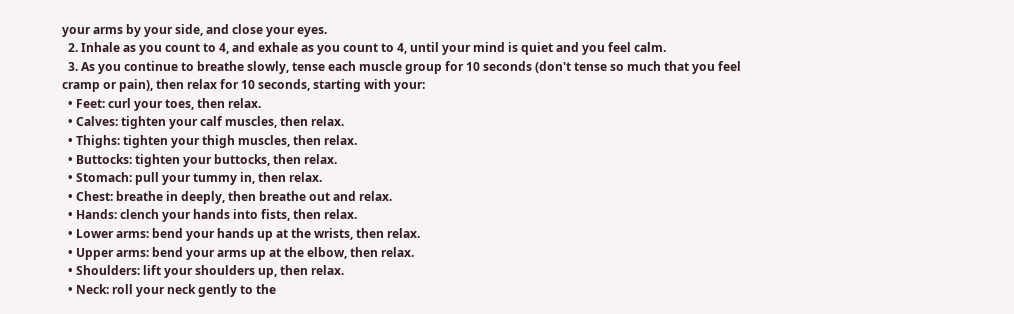your arms by your side, and close your eyes.
  2. Inhale as you count to 4, and exhale as you count to 4, until your mind is quiet and you feel calm.
  3. As you continue to breathe slowly, tense each muscle group for 10 seconds (don't tense so much that you feel cramp or pain), then relax for 10 seconds, starting with your:
  • Feet: curl your toes, then relax.
  • Calves: tighten your calf muscles, then relax.
  • Thighs: tighten your thigh muscles, then relax.
  • Buttocks: tighten your buttocks, then relax.
  • Stomach: pull your tummy in, then relax.
  • Chest: breathe in deeply, then breathe out and relax.
  • Hands: clench your hands into fists, then relax.
  • Lower arms: bend your hands up at the wrists, then relax.
  • Upper arms: bend your arms up at the elbow, then relax.
  • Shoulders: lift your shoulders up, then relax.
  • Neck: roll your neck gently to the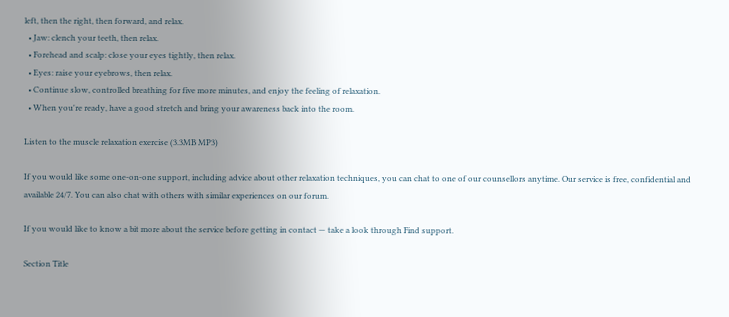left, then the right, then forward, and relax.
  • Jaw: clench your teeth, then relax.
  • Forehead and scalp: close your eyes tightly, then relax.
  • Eyes: raise your eyebrows, then relax.
  • Continue slow, controlled breathing for five more minutes, and enjoy the feeling of relaxation.
  • When you're ready, have a good stretch and bring your awareness back into the room.

Listen to the muscle relaxation exercise (3.3MB MP3)

If you would like some one-on-one support, including advice about other relaxation techniques, you can chat to one of our counsellors anytime. Our service is free, confidential and available 24/7. You can also chat with others with similar experiences on our forum.

If you would like to know a bit more about the service before getting in contact — take a look through Find support.

Section Title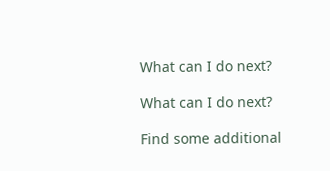What can I do next?

What can I do next?

Find some additional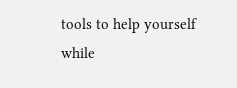tools to help yourself while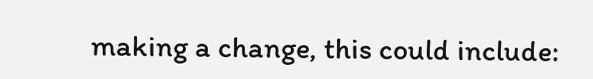making a change, this could include: